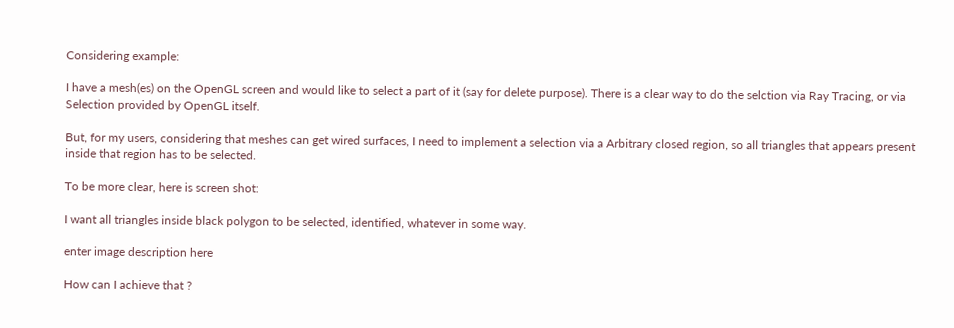Considering example:

I have a mesh(es) on the OpenGL screen and would like to select a part of it (say for delete purpose). There is a clear way to do the selction via Ray Tracing, or via Selection provided by OpenGL itself.

But, for my users, considering that meshes can get wired surfaces, I need to implement a selection via a Arbitrary closed region, so all triangles that appears present inside that region has to be selected.

To be more clear, here is screen shot:

I want all triangles inside black polygon to be selected, identified, whatever in some way.

enter image description here

How can I achieve that ?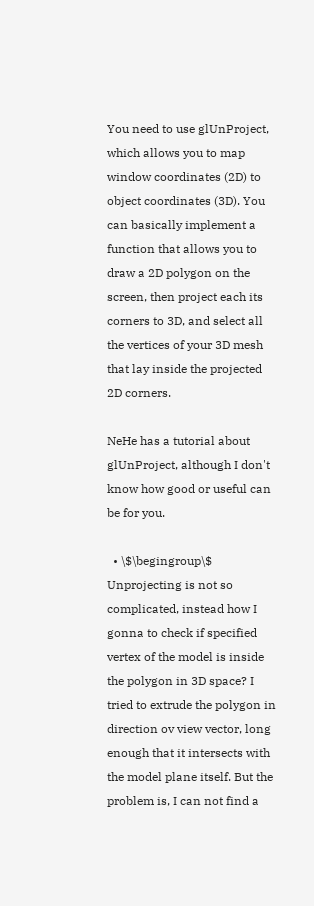You need to use glUnProject, which allows you to map window coordinates (2D) to object coordinates (3D). You can basically implement a function that allows you to draw a 2D polygon on the screen, then project each its corners to 3D, and select all the vertices of your 3D mesh that lay inside the projected 2D corners.

NeHe has a tutorial about glUnProject, although I don't know how good or useful can be for you.

  • \$\begingroup\$ Unprojecting is not so complicated, instead how I gonna to check if specified vertex of the model is inside the polygon in 3D space? I tried to extrude the polygon in direction ov view vector, long enough that it intersects with the model plane itself. But the problem is, I can not find a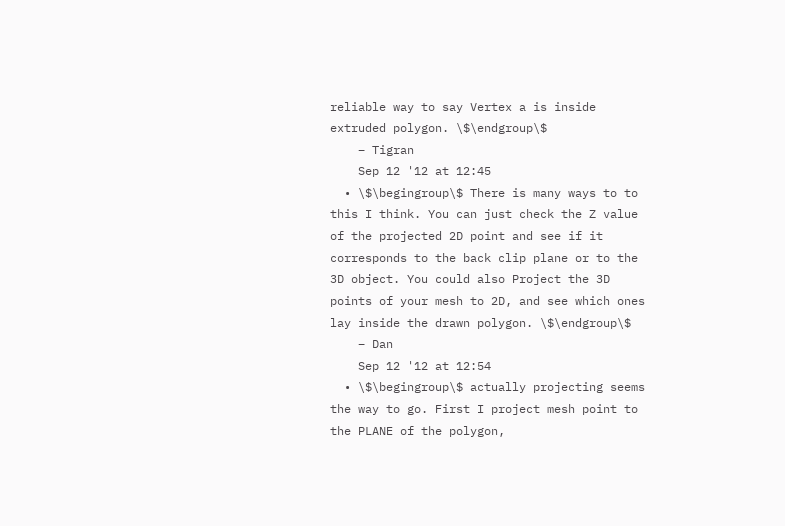reliable way to say Vertex a is inside extruded polygon. \$\endgroup\$
    – Tigran
    Sep 12 '12 at 12:45
  • \$\begingroup\$ There is many ways to to this I think. You can just check the Z value of the projected 2D point and see if it corresponds to the back clip plane or to the 3D object. You could also Project the 3D points of your mesh to 2D, and see which ones lay inside the drawn polygon. \$\endgroup\$
    – Dan
    Sep 12 '12 at 12:54
  • \$\begingroup\$ actually projecting seems the way to go. First I project mesh point to the PLANE of the polygon,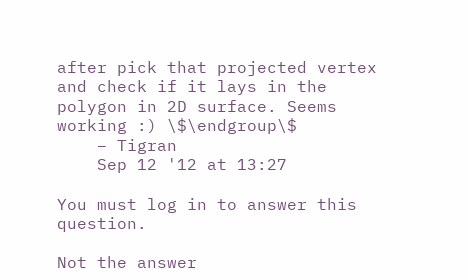after pick that projected vertex and check if it lays in the polygon in 2D surface. Seems working :) \$\endgroup\$
    – Tigran
    Sep 12 '12 at 13:27

You must log in to answer this question.

Not the answer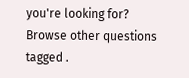you're looking for? Browse other questions tagged .